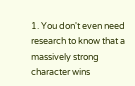1. You don't even need research to know that a massively strong character wins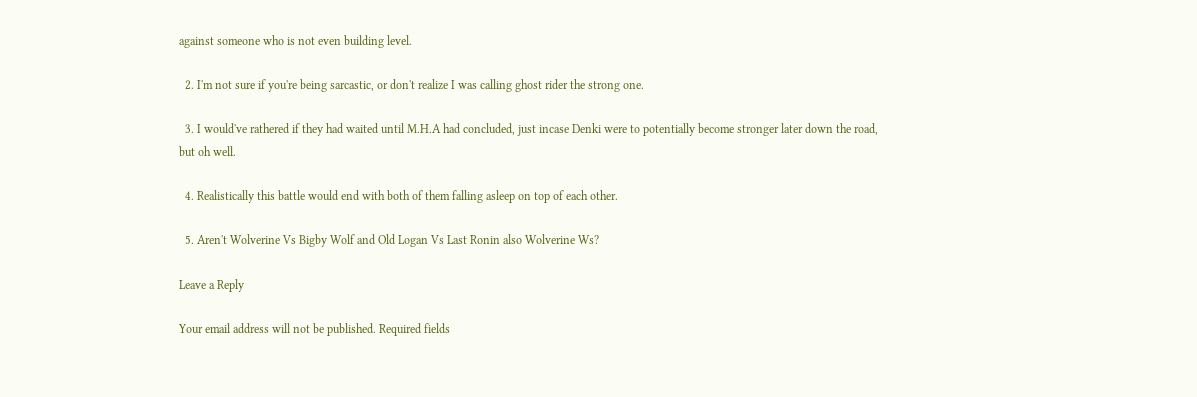against someone who is not even building level.

  2. I'm not sure if you're being sarcastic, or don't realize I was calling ghost rider the strong one.

  3. I would've rathered if they had waited until M.H.A had concluded, just incase Denki were to potentially become stronger later down the road, but oh well.

  4. Realistically this battle would end with both of them falling asleep on top of each other.

  5. Aren't Wolverine Vs Bigby Wolf and Old Logan Vs Last Ronin also Wolverine Ws?

Leave a Reply

Your email address will not be published. Required fields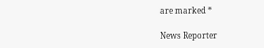are marked *

News Reporter